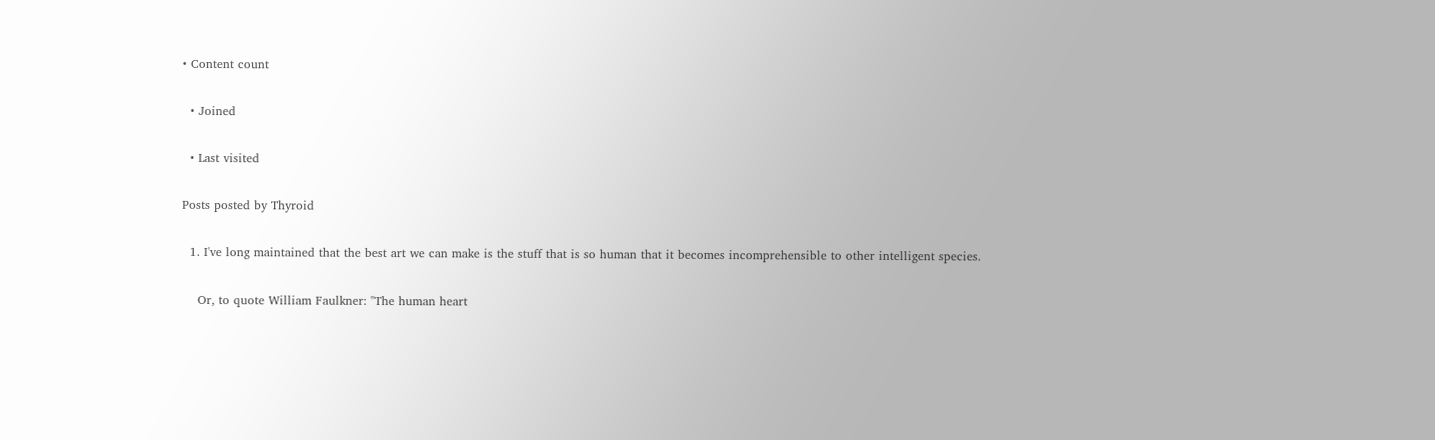• Content count

  • Joined

  • Last visited

Posts posted by Thyroid

  1. I've long maintained that the best art we can make is the stuff that is so human that it becomes incomprehensible to other intelligent species.

    Or, to quote William Faulkner: "The human heart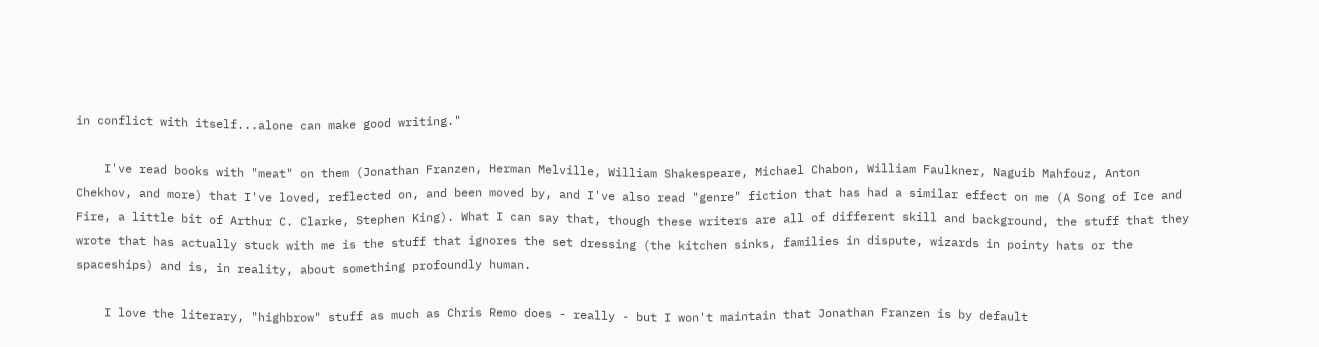in conflict with itself...alone can make good writing."

    I've read books with "meat" on them (Jonathan Franzen, Herman Melville, William Shakespeare, Michael Chabon, William Faulkner, Naguib Mahfouz, Anton Chekhov, and more) that I've loved, reflected on, and been moved by, and I've also read "genre" fiction that has had a similar effect on me (A Song of Ice and Fire, a little bit of Arthur C. Clarke, Stephen King). What I can say that, though these writers are all of different skill and background, the stuff that they wrote that has actually stuck with me is the stuff that ignores the set dressing (the kitchen sinks, families in dispute, wizards in pointy hats or the spaceships) and is, in reality, about something profoundly human.

    I love the literary, "highbrow" stuff as much as Chris Remo does - really - but I won't maintain that Jonathan Franzen is by default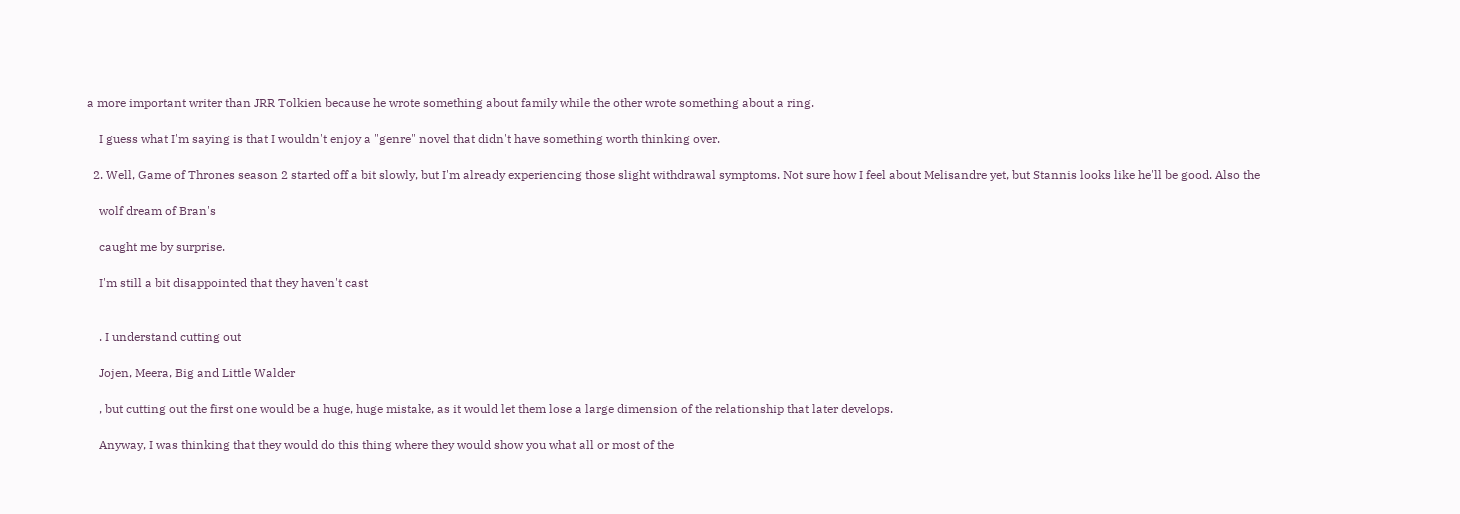a more important writer than JRR Tolkien because he wrote something about family while the other wrote something about a ring.

    I guess what I'm saying is that I wouldn't enjoy a "genre" novel that didn't have something worth thinking over.

  2. Well, Game of Thrones season 2 started off a bit slowly, but I'm already experiencing those slight withdrawal symptoms. Not sure how I feel about Melisandre yet, but Stannis looks like he'll be good. Also the

    wolf dream of Bran's

    caught me by surprise.

    I'm still a bit disappointed that they haven't cast


    . I understand cutting out

    Jojen, Meera, Big and Little Walder

    , but cutting out the first one would be a huge, huge mistake, as it would let them lose a large dimension of the relationship that later develops.

    Anyway, I was thinking that they would do this thing where they would show you what all or most of the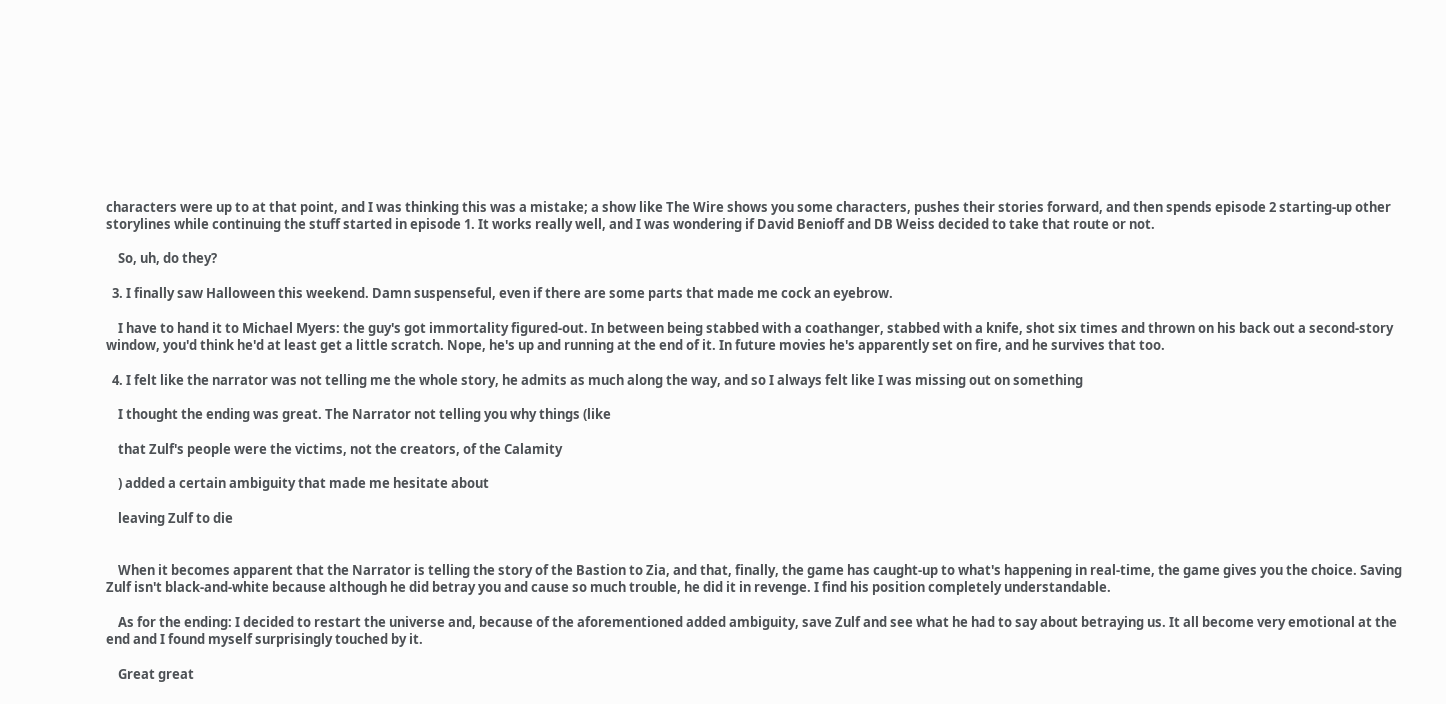characters were up to at that point, and I was thinking this was a mistake; a show like The Wire shows you some characters, pushes their stories forward, and then spends episode 2 starting-up other storylines while continuing the stuff started in episode 1. It works really well, and I was wondering if David Benioff and DB Weiss decided to take that route or not.

    So, uh, do they?

  3. I finally saw Halloween this weekend. Damn suspenseful, even if there are some parts that made me cock an eyebrow.

    I have to hand it to Michael Myers: the guy's got immortality figured-out. In between being stabbed with a coathanger, stabbed with a knife, shot six times and thrown on his back out a second-story window, you'd think he'd at least get a little scratch. Nope, he's up and running at the end of it. In future movies he's apparently set on fire, and he survives that too.

  4. I felt like the narrator was not telling me the whole story, he admits as much along the way, and so I always felt like I was missing out on something

    I thought the ending was great. The Narrator not telling you why things (like

    that Zulf's people were the victims, not the creators, of the Calamity

    ) added a certain ambiguity that made me hesitate about

    leaving Zulf to die


    When it becomes apparent that the Narrator is telling the story of the Bastion to Zia, and that, finally, the game has caught-up to what's happening in real-time, the game gives you the choice. Saving Zulf isn't black-and-white because although he did betray you and cause so much trouble, he did it in revenge. I find his position completely understandable.

    As for the ending: I decided to restart the universe and, because of the aforementioned added ambiguity, save Zulf and see what he had to say about betraying us. It all become very emotional at the end and I found myself surprisingly touched by it.

    Great great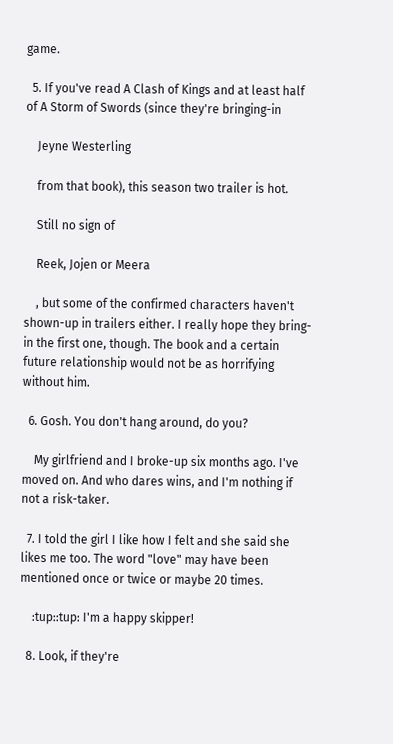game.

  5. If you've read A Clash of Kings and at least half of A Storm of Swords (since they're bringing-in

    Jeyne Westerling

    from that book), this season two trailer is hot.

    Still no sign of

    Reek, Jojen or Meera

    , but some of the confirmed characters haven't shown-up in trailers either. I really hope they bring-in the first one, though. The book and a certain future relationship would not be as horrifying without him.

  6. Gosh. You don't hang around, do you?

    My girlfriend and I broke-up six months ago. I've moved on. And who dares wins, and I'm nothing if not a risk-taker.

  7. I told the girl I like how I felt and she said she likes me too. The word "love" may have been mentioned once or twice or maybe 20 times.

    :tup::tup: I'm a happy skipper!

  8. Look, if they're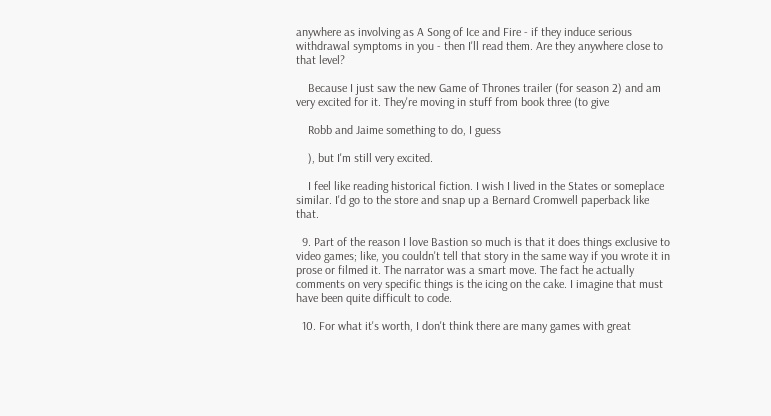anywhere as involving as A Song of Ice and Fire - if they induce serious withdrawal symptoms in you - then I'll read them. Are they anywhere close to that level?

    Because I just saw the new Game of Thrones trailer (for season 2) and am very excited for it. They're moving in stuff from book three (to give

    Robb and Jaime something to do, I guess

    ), but I'm still very excited.

    I feel like reading historical fiction. I wish I lived in the States or someplace similar. I'd go to the store and snap up a Bernard Cromwell paperback like that.

  9. Part of the reason I love Bastion so much is that it does things exclusive to video games; like, you couldn't tell that story in the same way if you wrote it in prose or filmed it. The narrator was a smart move. The fact he actually comments on very specific things is the icing on the cake. I imagine that must have been quite difficult to code.

  10. For what it's worth, I don't think there are many games with great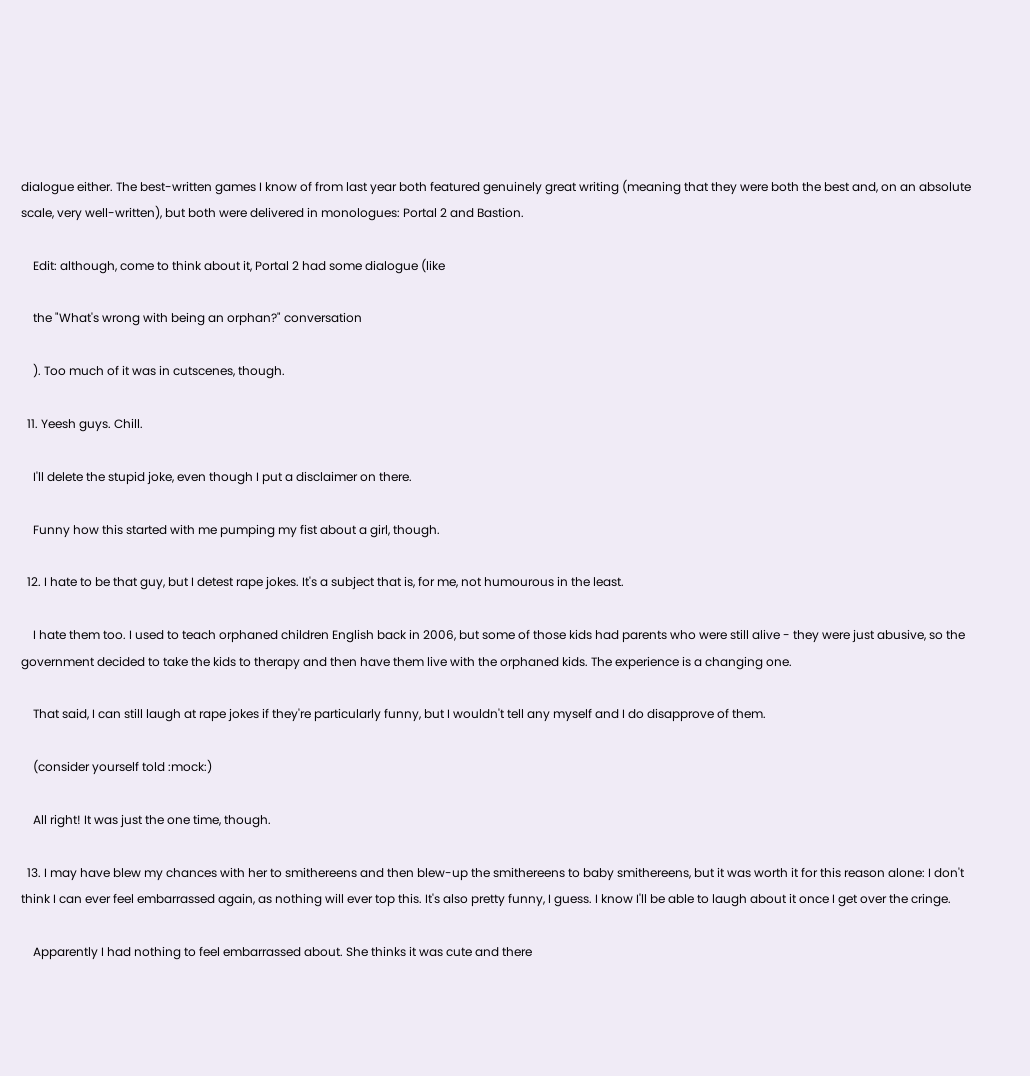dialogue either. The best-written games I know of from last year both featured genuinely great writing (meaning that they were both the best and, on an absolute scale, very well-written), but both were delivered in monologues: Portal 2 and Bastion.

    Edit: although, come to think about it, Portal 2 had some dialogue (like

    the "What's wrong with being an orphan?" conversation

    ). Too much of it was in cutscenes, though.

  11. Yeesh guys. Chill.

    I'll delete the stupid joke, even though I put a disclaimer on there.

    Funny how this started with me pumping my fist about a girl, though.

  12. I hate to be that guy, but I detest rape jokes. It's a subject that is, for me, not humourous in the least.

    I hate them too. I used to teach orphaned children English back in 2006, but some of those kids had parents who were still alive - they were just abusive, so the government decided to take the kids to therapy and then have them live with the orphaned kids. The experience is a changing one.

    That said, I can still laugh at rape jokes if they're particularly funny, but I wouldn't tell any myself and I do disapprove of them.

    (consider yourself told :mock:)

    All right! It was just the one time, though.

  13. I may have blew my chances with her to smithereens and then blew-up the smithereens to baby smithereens, but it was worth it for this reason alone: I don't think I can ever feel embarrassed again, as nothing will ever top this. It's also pretty funny, I guess. I know I'll be able to laugh about it once I get over the cringe.

    Apparently I had nothing to feel embarrassed about. She thinks it was cute and there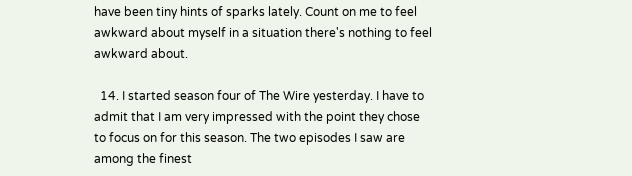have been tiny hints of sparks lately. Count on me to feel awkward about myself in a situation there's nothing to feel awkward about.

  14. I started season four of The Wire yesterday. I have to admit that I am very impressed with the point they chose to focus on for this season. The two episodes I saw are among the finest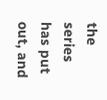the series has put out, and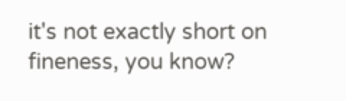it's not exactly short on fineness, you know?